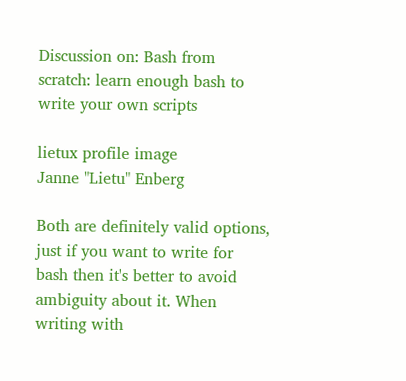Discussion on: Bash from scratch: learn enough bash to write your own scripts

lietux profile image
Janne "Lietu" Enberg

Both are definitely valid options, just if you want to write for bash then it's better to avoid ambiguity about it. When writing with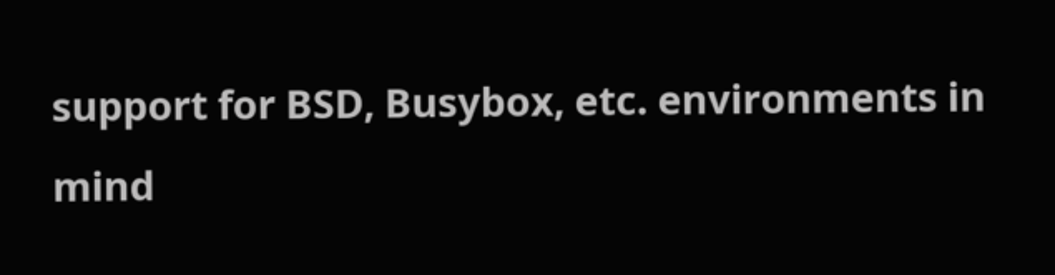support for BSD, Busybox, etc. environments in mind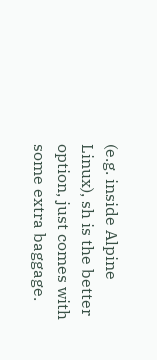(e.g. inside Alpine Linux), sh is the better option, just comes with some extra baggage.